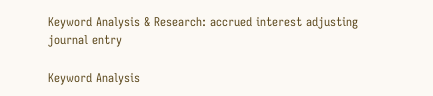Keyword Analysis & Research: accrued interest adjusting journal entry

Keyword Analysis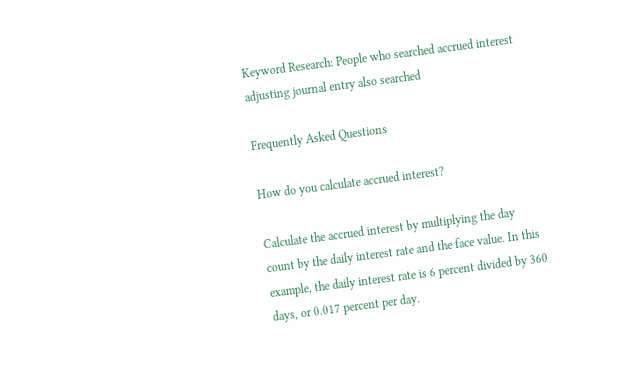Keyword Research: People who searched accrued interest adjusting journal entry also searched

Frequently Asked Questions

How do you calculate accrued interest?

Calculate the accrued interest by multiplying the day count by the daily interest rate and the face value. In this example, the daily interest rate is 6 percent divided by 360 days, or 0.017 percent per day.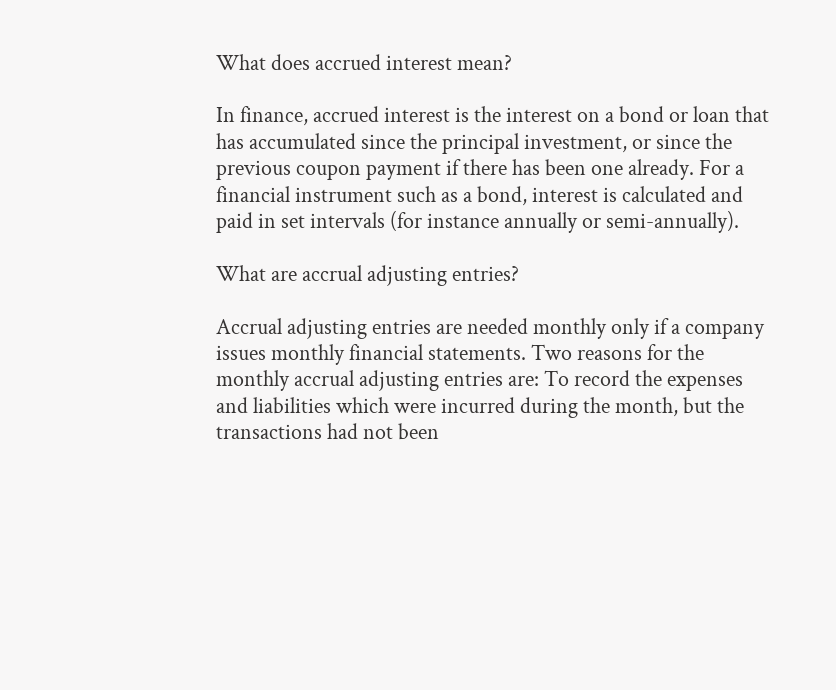What does accrued interest mean?

In finance, accrued interest is the interest on a bond or loan that has accumulated since the principal investment, or since the previous coupon payment if there has been one already. For a financial instrument such as a bond, interest is calculated and paid in set intervals (for instance annually or semi-annually).

What are accrual adjusting entries?

Accrual adjusting entries are needed monthly only if a company issues monthly financial statements. Two reasons for the monthly accrual adjusting entries are: To record the expenses and liabilities which were incurred during the month, but the transactions had not been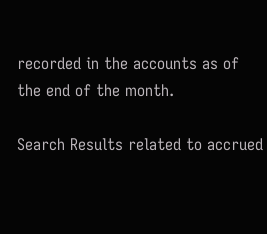recorded in the accounts as of the end of the month.

Search Results related to accrued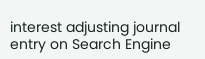interest adjusting journal entry on Search Engine